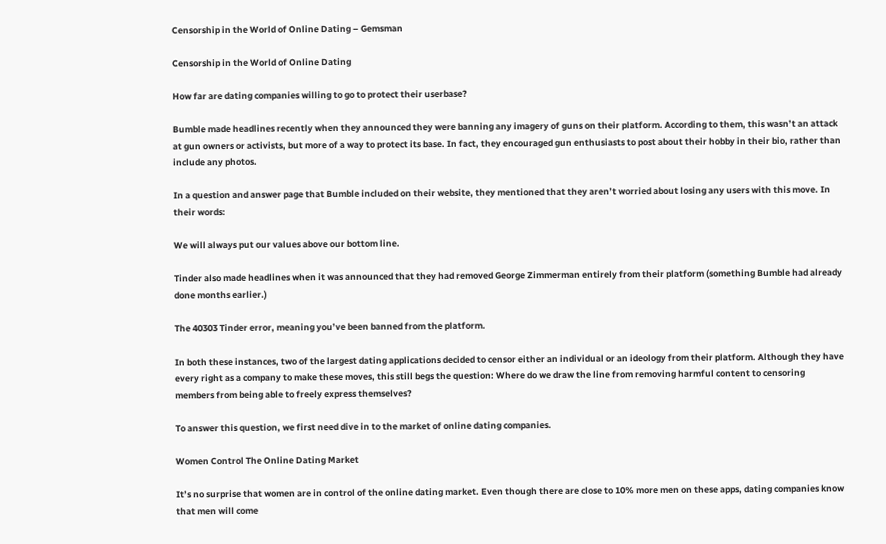Censorship in the World of Online Dating – Gemsman

Censorship in the World of Online Dating

How far are dating companies willing to go to protect their userbase?

Bumble made headlines recently when they announced they were banning any imagery of guns on their platform. According to them, this wasn’t an attack at gun owners or activists, but more of a way to protect its base. In fact, they encouraged gun enthusiasts to post about their hobby in their bio, rather than include any photos.

In a question and answer page that Bumble included on their website, they mentioned that they aren’t worried about losing any users with this move. In their words:

We will always put our values above our bottom line.

Tinder also made headlines when it was announced that they had removed George Zimmerman entirely from their platform (something Bumble had already done months earlier.)

The 40303 Tinder error, meaning you’ve been banned from the platform.

In both these instances, two of the largest dating applications decided to censor either an individual or an ideology from their platform. Although they have every right as a company to make these moves, this still begs the question: Where do we draw the line from removing harmful content to censoring members from being able to freely express themselves?

To answer this question, we first need dive in to the market of online dating companies.

Women Control The Online Dating Market

It’s no surprise that women are in control of the online dating market. Even though there are close to 10% more men on these apps, dating companies know that men will come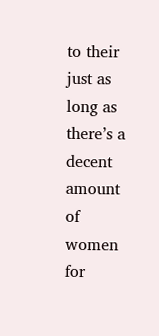to their just as long as there’s a decent amount of women for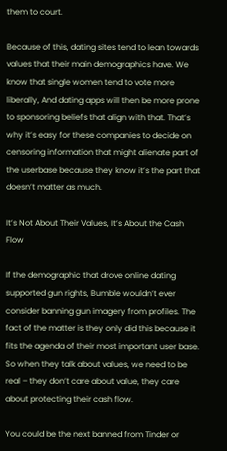them to court.

Because of this, dating sites tend to lean towards values that their main demographics have. We know that single women tend to vote more liberally, And dating apps will then be more prone to sponsoring beliefs that align with that. That’s why it’s easy for these companies to decide on censoring information that might alienate part of the userbase because they know it’s the part that doesn’t matter as much.

It’s Not About Their Values, It’s About the Cash Flow

If the demographic that drove online dating supported gun rights, Bumble wouldn’t ever consider banning gun imagery from profiles. The fact of the matter is they only did this because it fits the agenda of their most important user base. So when they talk about values, we need to be real – they don’t care about value, they care about protecting their cash flow.

You could be the next banned from Tinder or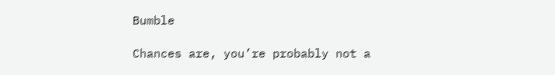Bumble

Chances are, you’re probably not a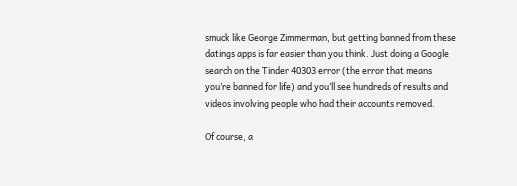smuck like George Zimmerman, but getting banned from these datings apps is far easier than you think. Just doing a Google search on the Tinder 40303 error (the error that means you’re banned for life) and you’ll see hundreds of results and videos involving people who had their accounts removed.

Of course, a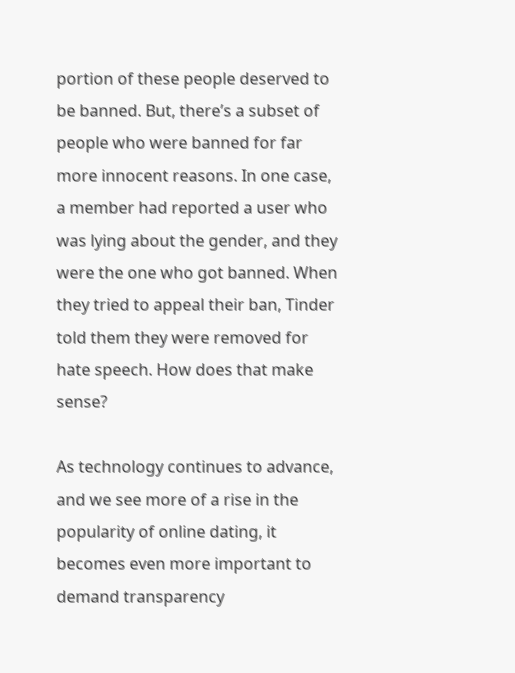portion of these people deserved to be banned. But, there’s a subset of people who were banned for far more innocent reasons. In one case, a member had reported a user who was lying about the gender, and they were the one who got banned. When they tried to appeal their ban, Tinder told them they were removed for hate speech. How does that make sense?

As technology continues to advance, and we see more of a rise in the popularity of online dating, it becomes even more important to demand transparency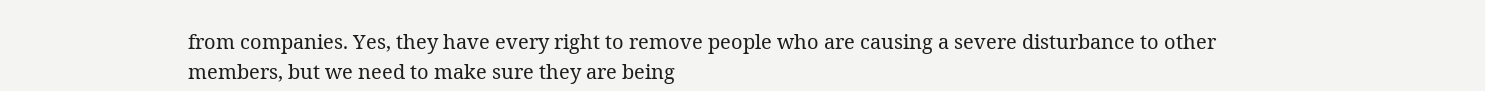from companies. Yes, they have every right to remove people who are causing a severe disturbance to other members, but we need to make sure they are being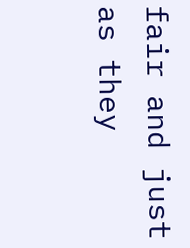fair and just as they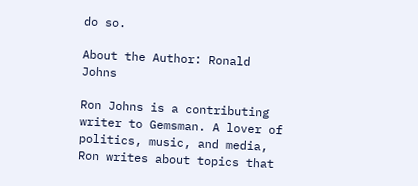do so.

About the Author: Ronald Johns

Ron Johns is a contributing writer to Gemsman. A lover of politics, music, and media, Ron writes about topics that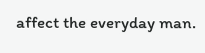affect the everyday man.